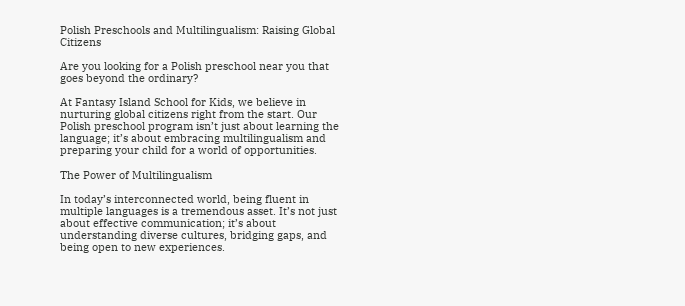Polish Preschools and Multilingualism: Raising Global Citizens

Are you looking for a Polish preschool near you that goes beyond the ordinary?

At Fantasy Island School for Kids, we believe in nurturing global citizens right from the start. Our Polish preschool program isn’t just about learning the language; it’s about embracing multilingualism and preparing your child for a world of opportunities.

The Power of Multilingualism

In today’s interconnected world, being fluent in multiple languages is a tremendous asset. It’s not just about effective communication; it’s about understanding diverse cultures, bridging gaps, and being open to new experiences.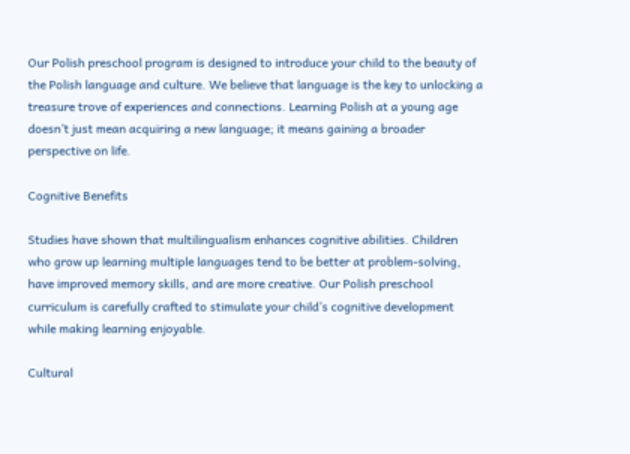Our Polish preschool program is designed to introduce your child to the beauty of the Polish language and culture. We believe that language is the key to unlocking a treasure trove of experiences and connections. Learning Polish at a young age doesn’t just mean acquiring a new language; it means gaining a broader perspective on life.

Cognitive Benefits

Studies have shown that multilingualism enhances cognitive abilities. Children who grow up learning multiple languages tend to be better at problem-solving, have improved memory skills, and are more creative. Our Polish preschool curriculum is carefully crafted to stimulate your child’s cognitive development while making learning enjoyable.

Cultural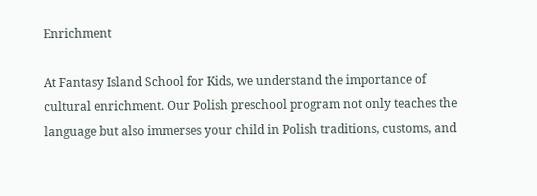Enrichment

At Fantasy Island School for Kids, we understand the importance of cultural enrichment. Our Polish preschool program not only teaches the language but also immerses your child in Polish traditions, customs, and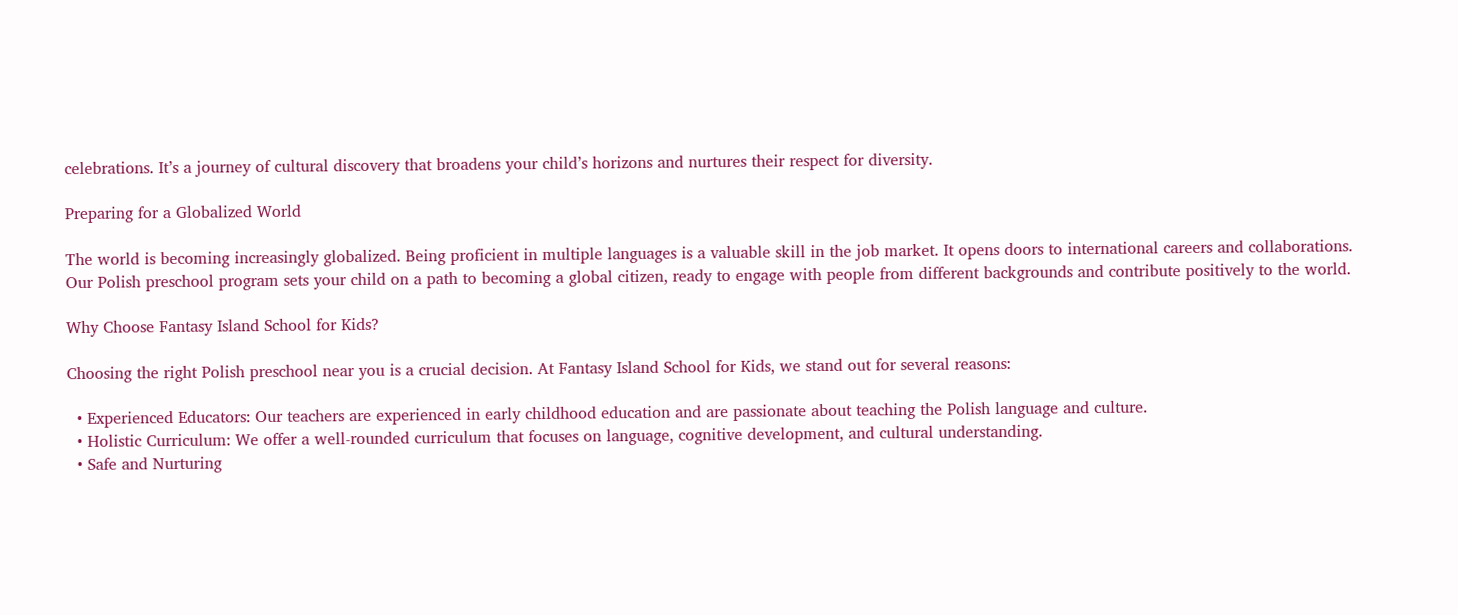celebrations. It’s a journey of cultural discovery that broadens your child’s horizons and nurtures their respect for diversity.

Preparing for a Globalized World

The world is becoming increasingly globalized. Being proficient in multiple languages is a valuable skill in the job market. It opens doors to international careers and collaborations. Our Polish preschool program sets your child on a path to becoming a global citizen, ready to engage with people from different backgrounds and contribute positively to the world.

Why Choose Fantasy Island School for Kids?

Choosing the right Polish preschool near you is a crucial decision. At Fantasy Island School for Kids, we stand out for several reasons:

  • Experienced Educators: Our teachers are experienced in early childhood education and are passionate about teaching the Polish language and culture.
  • Holistic Curriculum: We offer a well-rounded curriculum that focuses on language, cognitive development, and cultural understanding.
  • Safe and Nurturing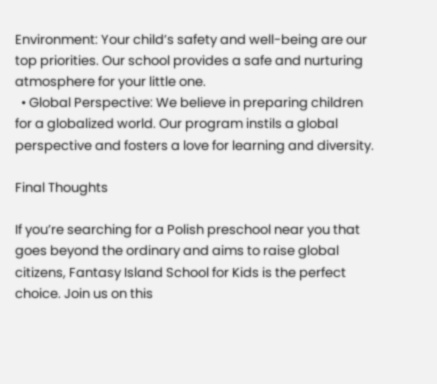Environment: Your child’s safety and well-being are our top priorities. Our school provides a safe and nurturing atmosphere for your little one.
  • Global Perspective: We believe in preparing children for a globalized world. Our program instils a global perspective and fosters a love for learning and diversity.

Final Thoughts

If you’re searching for a Polish preschool near you that goes beyond the ordinary and aims to raise global citizens, Fantasy Island School for Kids is the perfect choice. Join us on this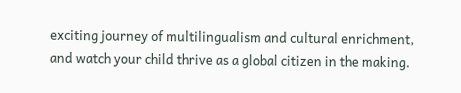exciting journey of multilingualism and cultural enrichment, and watch your child thrive as a global citizen in the making.